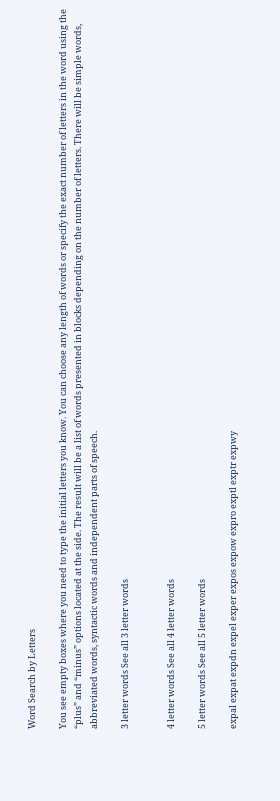Word Search by Letters

You see empty boxes where you need to type the initial letters you know. You can choose any length of words or specify the exact number of letters in the word using the “plus” and “minus” options located at the side. The result will be a list of words presented in blocks depending on the number of letters. There will be simple words, abbreviated words, syntactic words and independent parts of speech.

3 letter words See all 3 letter words


4 letter words See all 4 letter words

5 letter words See all 5 letter words

expal expat expdn expel exper expos expow expro exptl exptr expwy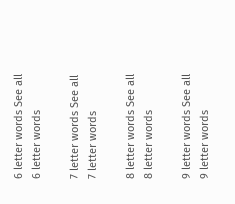6 letter words See all 6 letter words

7 letter words See all 7 letter words

8 letter words See all 8 letter words

9 letter words See all 9 letter words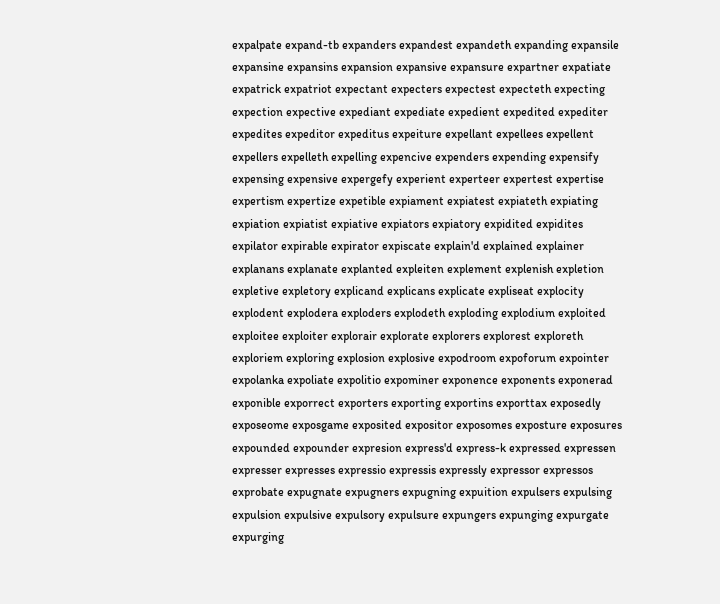expalpate expand-tb expanders expandest expandeth expanding expansile expansine expansins expansion expansive expansure expartner expatiate expatrick expatriot expectant expecters expectest expecteth expecting expection expective expediant expediate expedient expedited expediter expedites expeditor expeditus expeiture expellant expellees expellent expellers expelleth expelling expencive expenders expending expensify expensing expensive expergefy experient experteer expertest expertise expertism expertize expetible expiament expiatest expiateth expiating expiation expiatist expiative expiators expiatory expidited expidites expilator expirable expirator expiscate explain'd explained explainer explanans explanate explanted expleiten explement explenish expletion expletive expletory explicand explicans explicate expliseat explocity explodent explodera exploders explodeth exploding explodium exploited exploitee exploiter explorair explorate explorers explorest exploreth exploriem exploring explosion explosive expodroom expoforum expointer expolanka expoliate expolitio expominer exponence exponents exponerad exponible exporrect exporters exporting exportins exporttax exposedly exposeome exposgame exposited expositor exposomes exposture exposures expounded expounder expresion express'd express-k expressed expressen expresser expresses expressio expressis expressly expressor expressos exprobate expugnate expugners expugning expuition expulsers expulsing expulsion expulsive expulsory expulsure expungers expunging expurgate expurging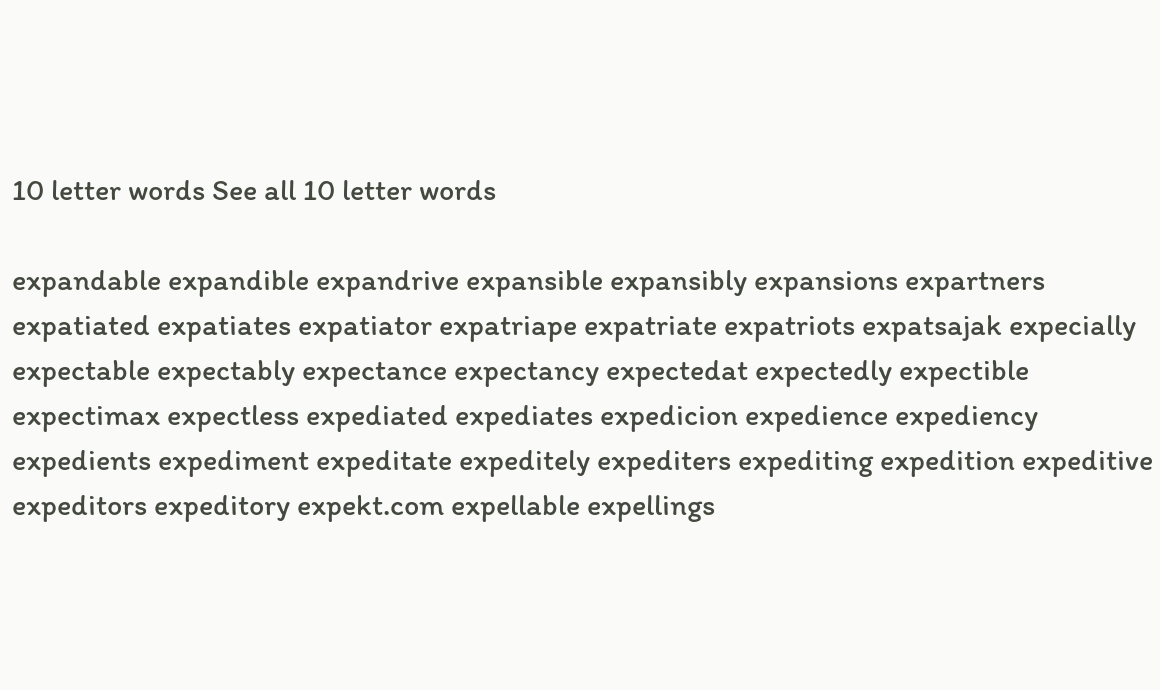10 letter words See all 10 letter words

expandable expandible expandrive expansible expansibly expansions expartners expatiated expatiates expatiator expatriape expatriate expatriots expatsajak expecially expectable expectably expectance expectancy expectedat expectedly expectible expectimax expectless expediated expediates expedicion expedience expediency expedients expediment expeditate expeditely expediters expediting expedition expeditive expeditors expeditory expekt.com expellable expellings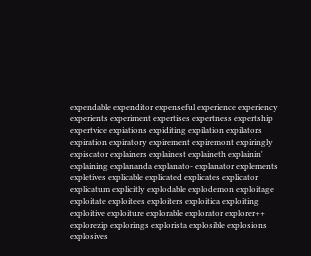expendable expenditor expenseful experience experiency experients experiment expertises expertness expertship expertvice expiations expiditing expilation expilators expiration expiratory expirement expiremont expiringly expiscator explainers explainest explaineth explainin' explaining explananda explanato- explanator explements expletives explicable explicated explicates explicator explicatum explicitly explodable explodemon exploitage exploitate exploitees exploiters exploitica exploiting exploitive exploiture explorable explorator explorer++ explorezip explorings explorista explosible explosions explosives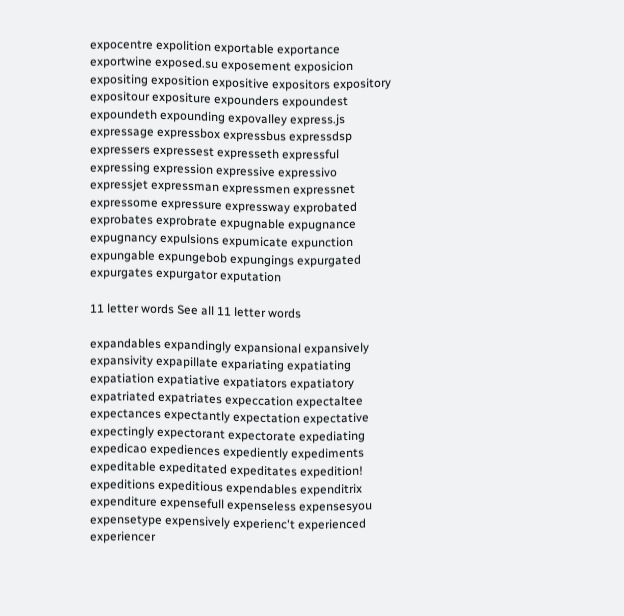expocentre expolition exportable exportance exportwine exposed.su exposement exposicion expositing exposition expositive expositors expository expositour expositure expounders expoundest expoundeth expounding expovalley express.js expressage expressbox expressbus expressdsp expressers expressest expresseth expressful expressing expression expressive expressivo expressjet expressman expressmen expressnet expressome expressure expressway exprobated exprobates exprobrate expugnable expugnance expugnancy expulsions expumicate expunction expungable expungebob expungings expurgated expurgates expurgator exputation

11 letter words See all 11 letter words

expandables expandingly expansional expansively expansivity expapillate expariating expatiating expatiation expatiative expatiators expatiatory expatriated expatriates expeccation expectaltee expectances expectantly expectation expectative expectingly expectorant expectorate expediating expedicao expediences expediently expediments expeditable expeditated expeditates expedition! expeditions expeditious expendables expenditrix expenditure expensefull expenseless expensesyou expensetype expensively experienc't experienced experiencer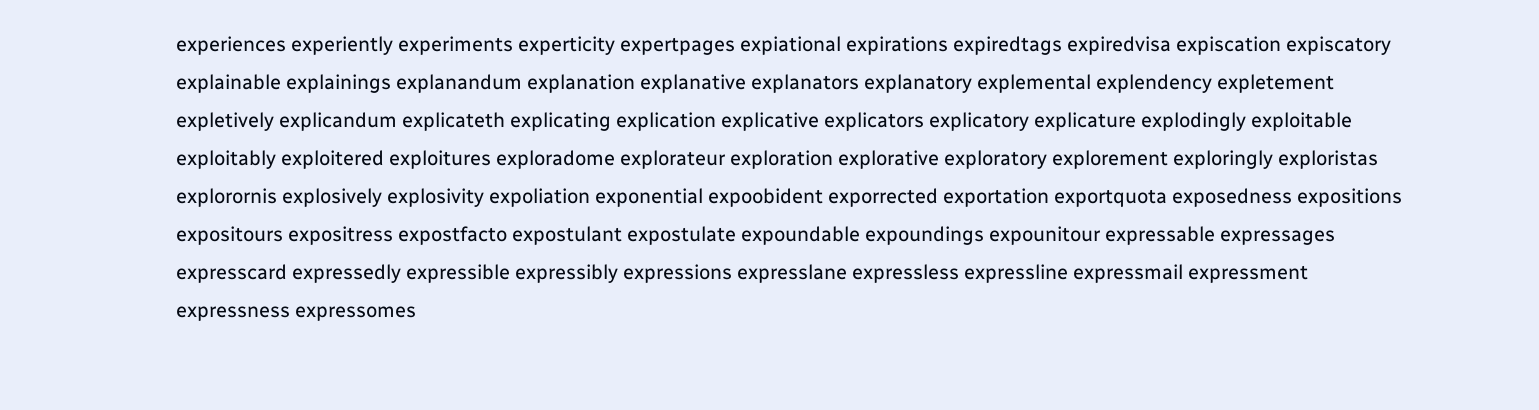experiences experiently experiments experticity expertpages expiational expirations expiredtags expiredvisa expiscation expiscatory explainable explainings explanandum explanation explanative explanators explanatory explemental explendency expletement expletively explicandum explicateth explicating explication explicative explicators explicatory explicature explodingly exploitable exploitably exploitered exploitures exploradome explorateur exploration explorative exploratory explorement exploringly exploristas explorornis explosively explosivity expoliation exponential expoobident exporrected exportation exportquota exposedness expositions expositours expositress expostfacto expostulant expostulate expoundable expoundings expounitour expressable expressages expresscard expressedly expressible expressibly expressions expresslane expressless expressline expressmail expressment expressness expressomes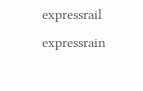expressrail expressrain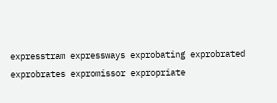expresstram expressways exprobating exprobrated exprobrates expromissor expropriate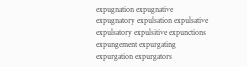expugnation expugnative expugnatory expulsation expulsative expulsatory expulsitive expunctions expungement expurgating expurgation expurgators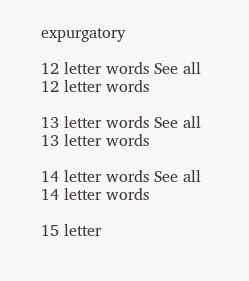expurgatory

12 letter words See all 12 letter words

13 letter words See all 13 letter words

14 letter words See all 14 letter words

15 letter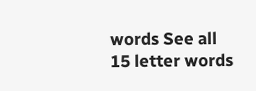words See all 15 letter words